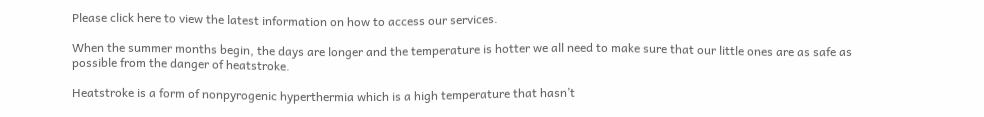Please click here to view the latest information on how to access our services.

When the summer months begin, the days are longer and the temperature is hotter we all need to make sure that our little ones are as safe as possible from the danger of heatstroke.

Heatstroke is a form of nonpyrogenic hyperthermia which is a high temperature that hasn’t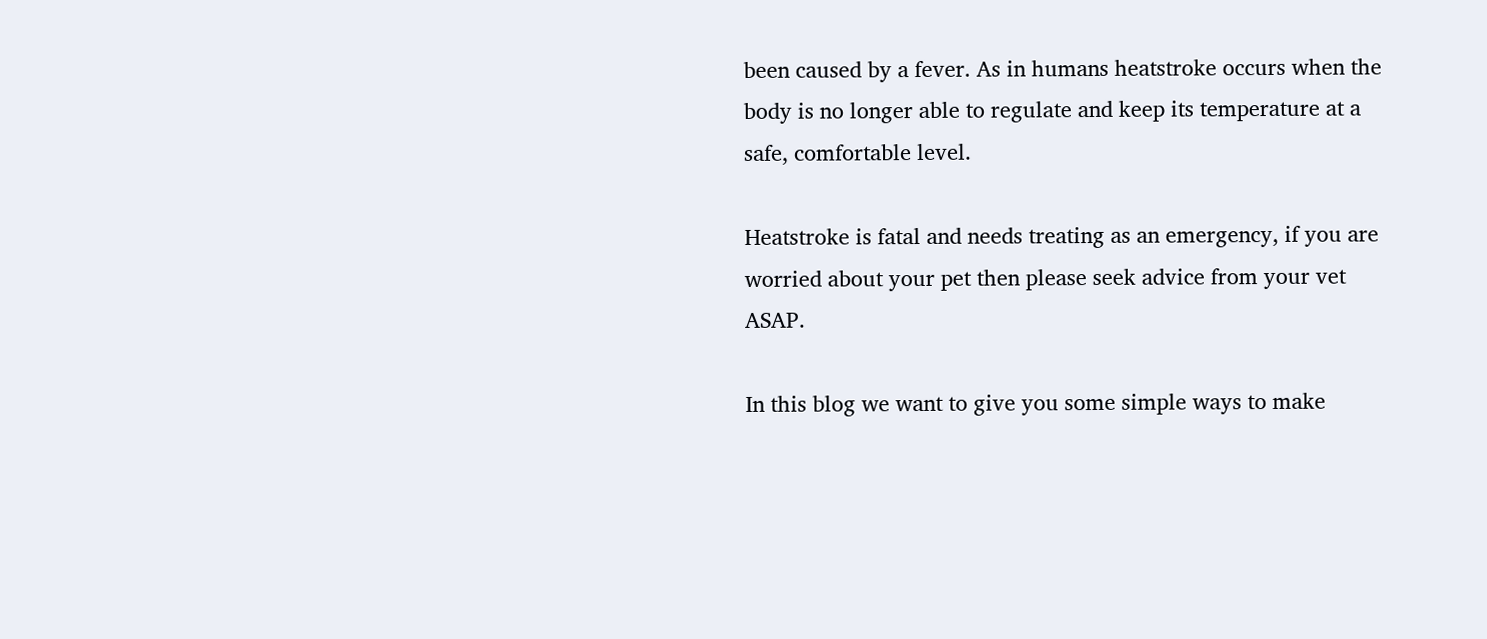been caused by a fever. As in humans heatstroke occurs when the body is no longer able to regulate and keep its temperature at a safe, comfortable level.

Heatstroke is fatal and needs treating as an emergency, if you are worried about your pet then please seek advice from your vet ASAP.

In this blog we want to give you some simple ways to make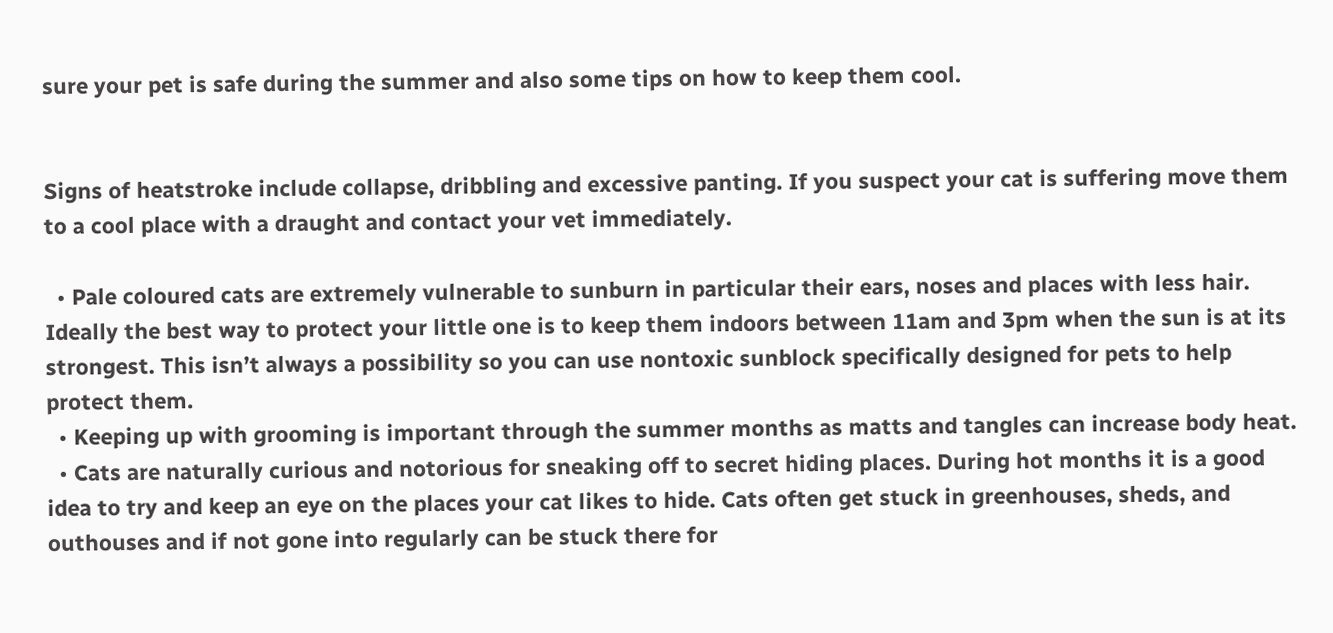sure your pet is safe during the summer and also some tips on how to keep them cool.


Signs of heatstroke include collapse, dribbling and excessive panting. If you suspect your cat is suffering move them to a cool place with a draught and contact your vet immediately.

  • Pale coloured cats are extremely vulnerable to sunburn in particular their ears, noses and places with less hair. Ideally the best way to protect your little one is to keep them indoors between 11am and 3pm when the sun is at its strongest. This isn’t always a possibility so you can use nontoxic sunblock specifically designed for pets to help protect them.
  • Keeping up with grooming is important through the summer months as matts and tangles can increase body heat.
  • Cats are naturally curious and notorious for sneaking off to secret hiding places. During hot months it is a good idea to try and keep an eye on the places your cat likes to hide. Cats often get stuck in greenhouses, sheds, and outhouses and if not gone into regularly can be stuck there for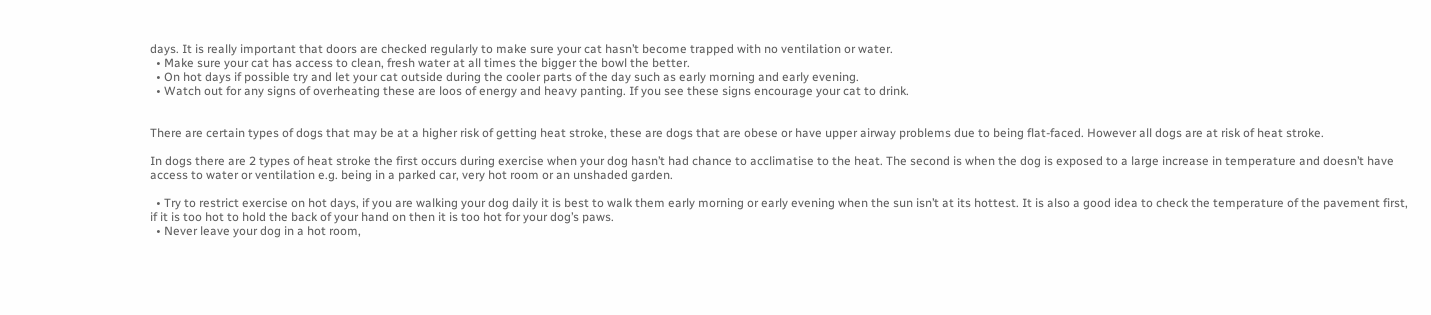days. It is really important that doors are checked regularly to make sure your cat hasn’t become trapped with no ventilation or water.
  • Make sure your cat has access to clean, fresh water at all times the bigger the bowl the better.
  • On hot days if possible try and let your cat outside during the cooler parts of the day such as early morning and early evening.
  • Watch out for any signs of overheating these are loos of energy and heavy panting. If you see these signs encourage your cat to drink.


There are certain types of dogs that may be at a higher risk of getting heat stroke, these are dogs that are obese or have upper airway problems due to being flat-faced. However all dogs are at risk of heat stroke.

In dogs there are 2 types of heat stroke the first occurs during exercise when your dog hasn’t had chance to acclimatise to the heat. The second is when the dog is exposed to a large increase in temperature and doesn’t have access to water or ventilation e.g. being in a parked car, very hot room or an unshaded garden.

  • Try to restrict exercise on hot days, if you are walking your dog daily it is best to walk them early morning or early evening when the sun isn’t at its hottest. It is also a good idea to check the temperature of the pavement first, if it is too hot to hold the back of your hand on then it is too hot for your dog’s paws.
  • Never leave your dog in a hot room,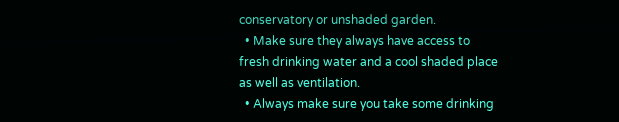conservatory or unshaded garden.
  • Make sure they always have access to fresh drinking water and a cool shaded place as well as ventilation.
  • Always make sure you take some drinking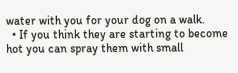water with you for your dog on a walk.
  • If you think they are starting to become hot you can spray them with small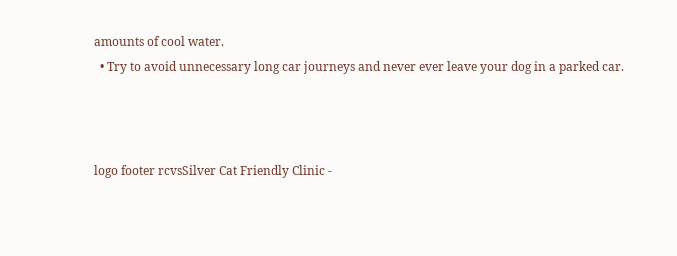amounts of cool water.
  • Try to avoid unnecessary long car journeys and never ever leave your dog in a parked car.



logo footer rcvsSilver Cat Friendly Clinic -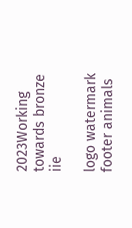2023Working towards bronze iie

logo watermark footer animals